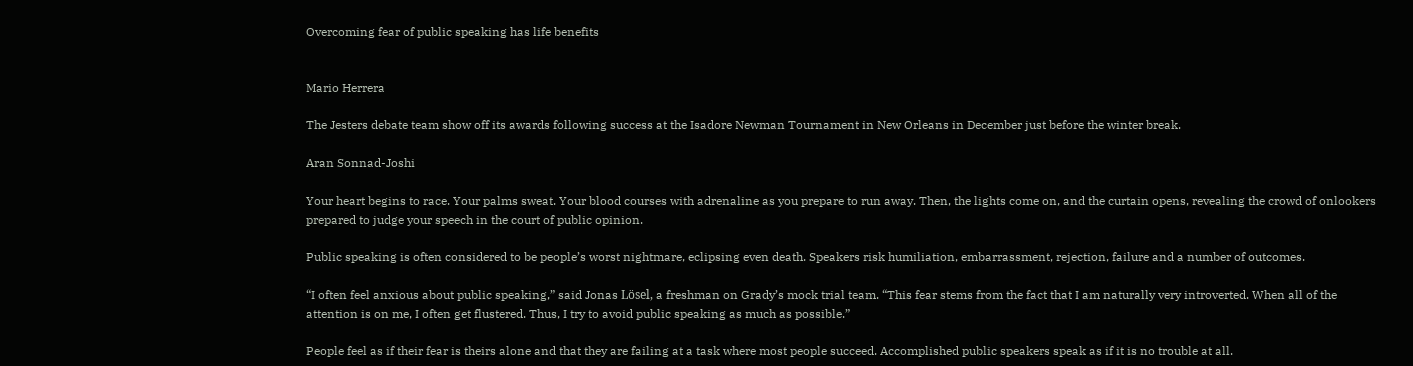Overcoming fear of public speaking has life benefits


Mario Herrera

The Jesters debate team show off its awards following success at the Isadore Newman Tournament in New Orleans in December just before the winter break.

Aran Sonnad-Joshi

Your heart begins to race. Your palms sweat. Your blood courses with adrenaline as you prepare to run away. Then, the lights come on, and the curtain opens, revealing the crowd of onlookers prepared to judge your speech in the court of public opinion.

Public speaking is often considered to be people’s worst nightmare, eclipsing even death. Speakers risk humiliation, embarrassment, rejection, failure and a number of outcomes.

“I often feel anxious about public speaking,” said Jonas Lösel, a freshman on Grady’s mock trial team. “This fear stems from the fact that I am naturally very introverted. When all of the attention is on me, I often get flustered. Thus, I try to avoid public speaking as much as possible.”

People feel as if their fear is theirs alone and that they are failing at a task where most people succeed. Accomplished public speakers speak as if it is no trouble at all.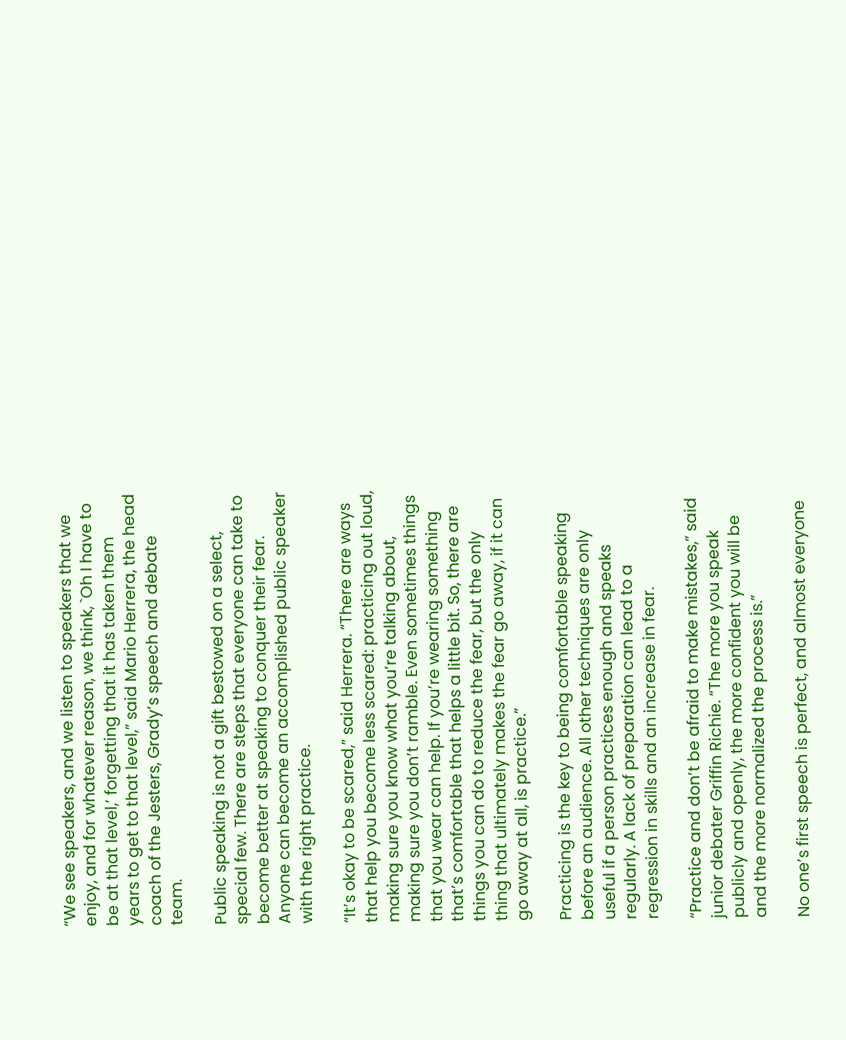“We see speakers, and we listen to speakers that we enjoy, and for whatever reason, we think, `Oh I have to be at that level,’ forgetting that it has taken them years to get to that level,” said Mario Herrera, the head coach of the Jesters, Grady’s speech and debate team.

Public speaking is not a gift bestowed on a select, special few. There are steps that everyone can take to become better at speaking to conquer their fear. Anyone can become an accomplished public speaker with the right practice.

“It’s okay to be scared,” said Herrera. “There are ways that help you become less scared: practicing out loud, making sure you know what you’re talking about, making sure you don’t ramble. Even sometimes things that you wear can help. If you’re wearing something that’s comfortable that helps a little bit. So, there are things you can do to reduce the fear, but the only thing that ultimately makes the fear go away, if it can go away at all, is practice.”

Practicing is the key to being comfortable speaking before an audience. All other techniques are only useful if a person practices enough and speaks regularly. A lack of preparation can lead to a regression in skills and an increase in fear.

“Practice and don’t be afraid to make mistakes,” said junior debater Griffin Richie. “The more you speak publicly and openly, the more confident you will be and the more normalized the process is.”

No one’s first speech is perfect, and almost everyone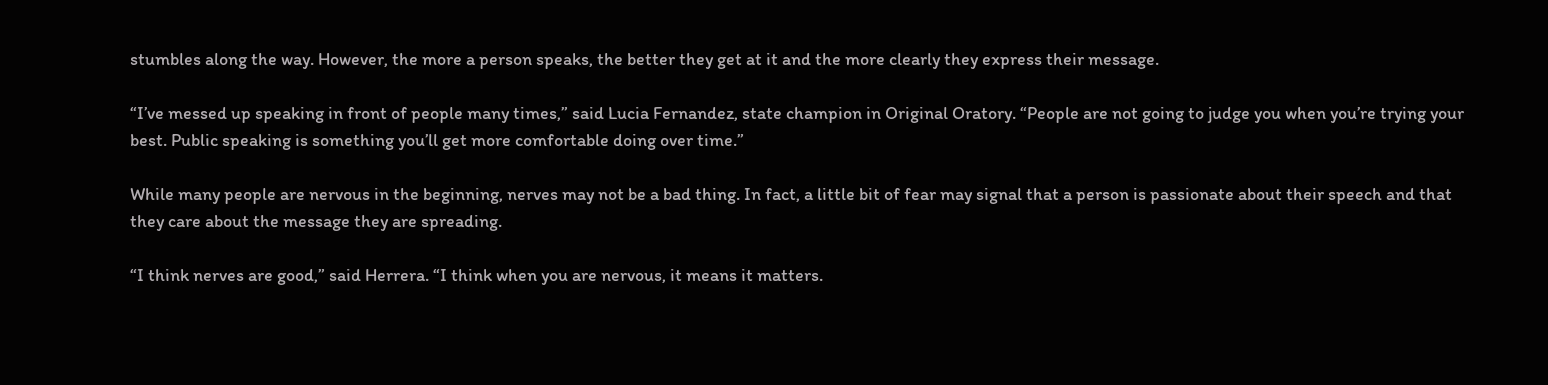stumbles along the way. However, the more a person speaks, the better they get at it and the more clearly they express their message.

“I’ve messed up speaking in front of people many times,” said Lucia Fernandez, state champion in Original Oratory. “People are not going to judge you when you’re trying your best. Public speaking is something you’ll get more comfortable doing over time.”

While many people are nervous in the beginning, nerves may not be a bad thing. In fact, a little bit of fear may signal that a person is passionate about their speech and that they care about the message they are spreading.

“I think nerves are good,” said Herrera. “I think when you are nervous, it means it matters.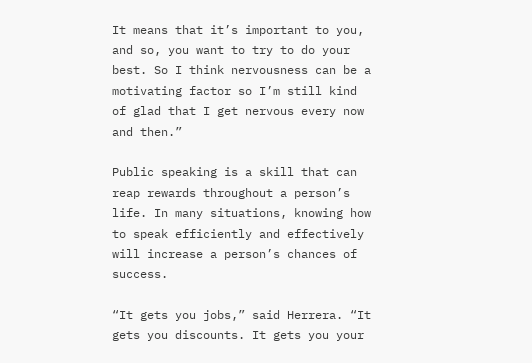It means that it’s important to you, and so, you want to try to do your best. So I think nervousness can be a motivating factor so I’m still kind of glad that I get nervous every now and then.”

Public speaking is a skill that can reap rewards throughout a person’s life. In many situations, knowing how to speak efficiently and effectively will increase a person’s chances of success.

“It gets you jobs,” said Herrera. “It gets you discounts. It gets you your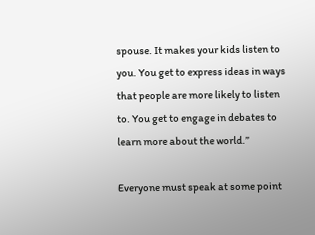spouse. It makes your kids listen to you. You get to express ideas in ways that people are more likely to listen to. You get to engage in debates to learn more about the world.”

Everyone must speak at some point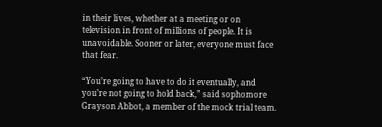in their lives, whether at a meeting or on television in front of millions of people. It is unavoidable. Sooner or later, everyone must face that fear.

“You’re going to have to do it eventually, and you’re not going to hold back,” said sophomore Grayson Abbot, a member of the mock trial team.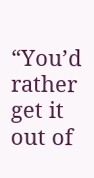“You’d rather get it out of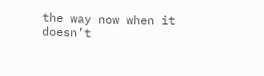the way now when it doesn’t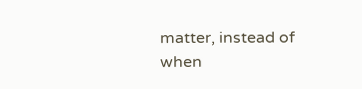matter, instead of when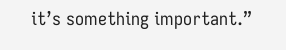it’s something important.”